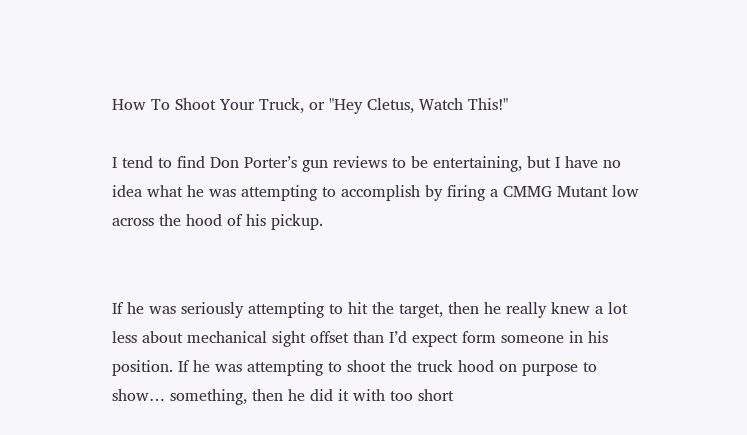How To Shoot Your Truck, or "Hey Cletus, Watch This!"

I tend to find Don Porter’s gun reviews to be entertaining, but I have no idea what he was attempting to accomplish by firing a CMMG Mutant low across the hood of his pickup.


If he was seriously attempting to hit the target, then he really knew a lot less about mechanical sight offset than I’d expect form someone in his position. If he was attempting to shoot the truck hood on purpose to show… something, then he did it with too short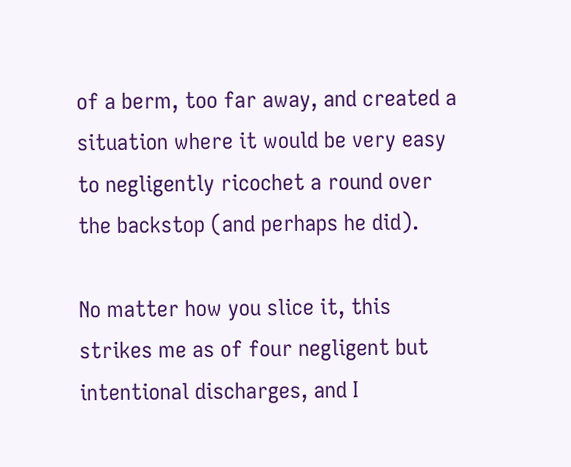of a berm, too far away, and created a situation where it would be very easy to negligently ricochet a round over the backstop (and perhaps he did).

No matter how you slice it, this strikes me as of four negligent but intentional discharges, and I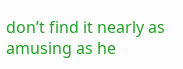don’t find it nearly as amusing as he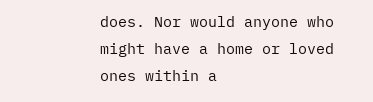does. Nor would anyone who might have a home or loved ones within a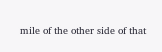mile of the other side of that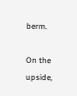berm.

On the upside,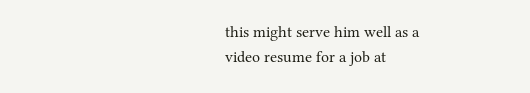this might serve him well as a video resume for a job at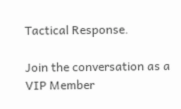Tactical Response.

Join the conversation as a VIP Member